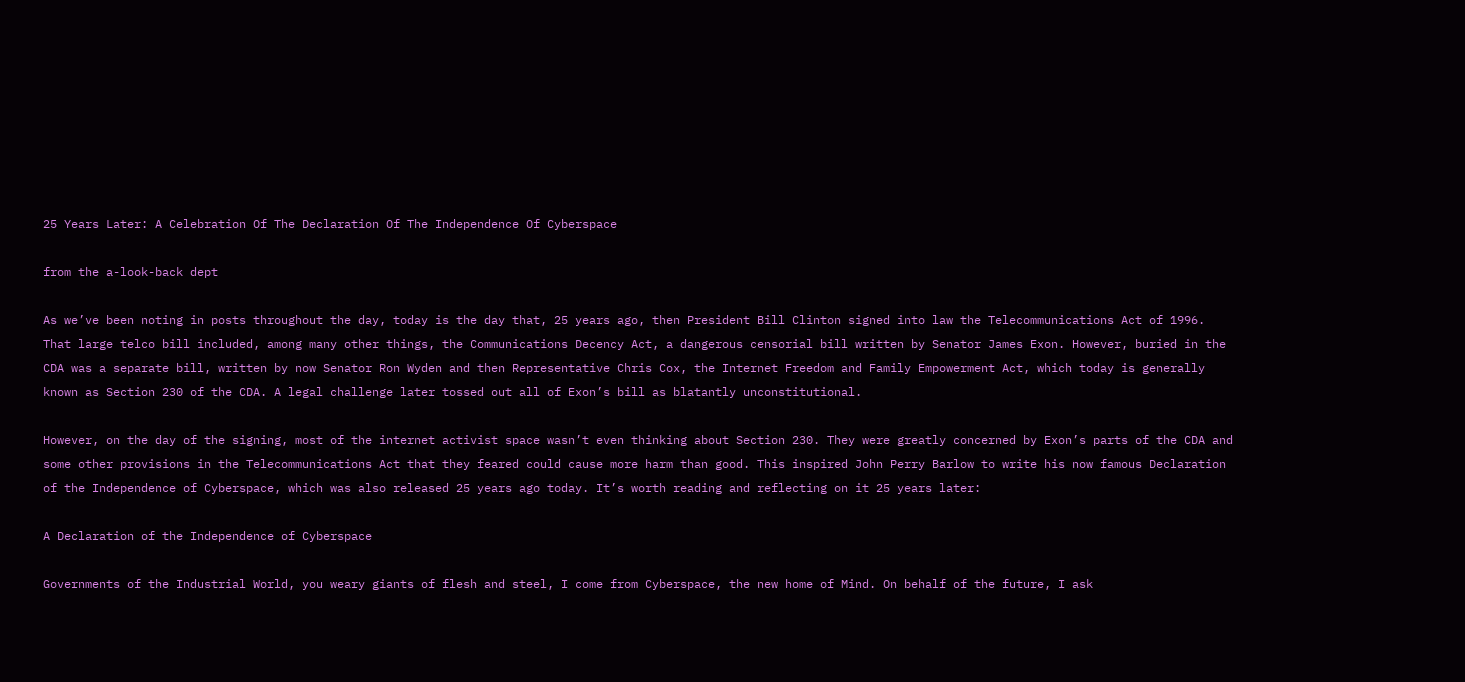25 Years Later: A Celebration Of The Declaration Of The Independence Of Cyberspace

from the a-look-back dept

As we’ve been noting in posts throughout the day, today is the day that, 25 years ago, then President Bill Clinton signed into law the Telecommunications Act of 1996. That large telco bill included, among many other things, the Communications Decency Act, a dangerous censorial bill written by Senator James Exon. However, buried in the CDA was a separate bill, written by now Senator Ron Wyden and then Representative Chris Cox, the Internet Freedom and Family Empowerment Act, which today is generally known as Section 230 of the CDA. A legal challenge later tossed out all of Exon’s bill as blatantly unconstitutional.

However, on the day of the signing, most of the internet activist space wasn’t even thinking about Section 230. They were greatly concerned by Exon’s parts of the CDA and some other provisions in the Telecommunications Act that they feared could cause more harm than good. This inspired John Perry Barlow to write his now famous Declaration of the Independence of Cyberspace, which was also released 25 years ago today. It’s worth reading and reflecting on it 25 years later:

A Declaration of the Independence of Cyberspace

Governments of the Industrial World, you weary giants of flesh and steel, I come from Cyberspace, the new home of Mind. On behalf of the future, I ask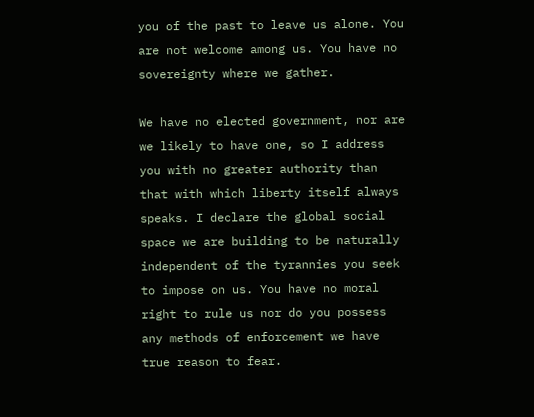you of the past to leave us alone. You are not welcome among us. You have no sovereignty where we gather.

We have no elected government, nor are we likely to have one, so I address you with no greater authority than that with which liberty itself always speaks. I declare the global social space we are building to be naturally independent of the tyrannies you seek to impose on us. You have no moral right to rule us nor do you possess any methods of enforcement we have true reason to fear.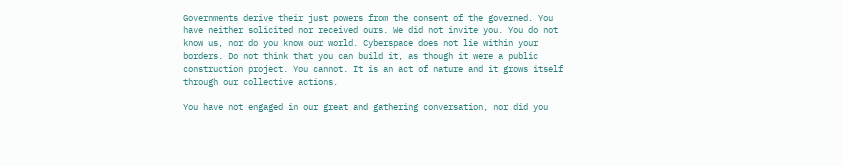Governments derive their just powers from the consent of the governed. You have neither solicited nor received ours. We did not invite you. You do not know us, nor do you know our world. Cyberspace does not lie within your borders. Do not think that you can build it, as though it were a public construction project. You cannot. It is an act of nature and it grows itself through our collective actions.

You have not engaged in our great and gathering conversation, nor did you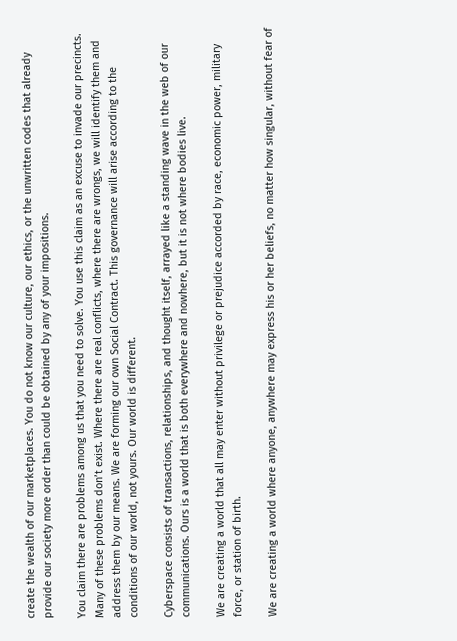create the wealth of our marketplaces. You do not know our culture, our ethics, or the unwritten codes that already provide our society more order than could be obtained by any of your impositions.

You claim there are problems among us that you need to solve. You use this claim as an excuse to invade our precincts. Many of these problems don’t exist. Where there are real conflicts, where there are wrongs, we will identify them and address them by our means. We are forming our own Social Contract. This governance will arise according to the conditions of our world, not yours. Our world is different.

Cyberspace consists of transactions, relationships, and thought itself, arrayed like a standing wave in the web of our communications. Ours is a world that is both everywhere and nowhere, but it is not where bodies live.

We are creating a world that all may enter without privilege or prejudice accorded by race, economic power, military force, or station of birth.

We are creating a world where anyone, anywhere may express his or her beliefs, no matter how singular, without fear of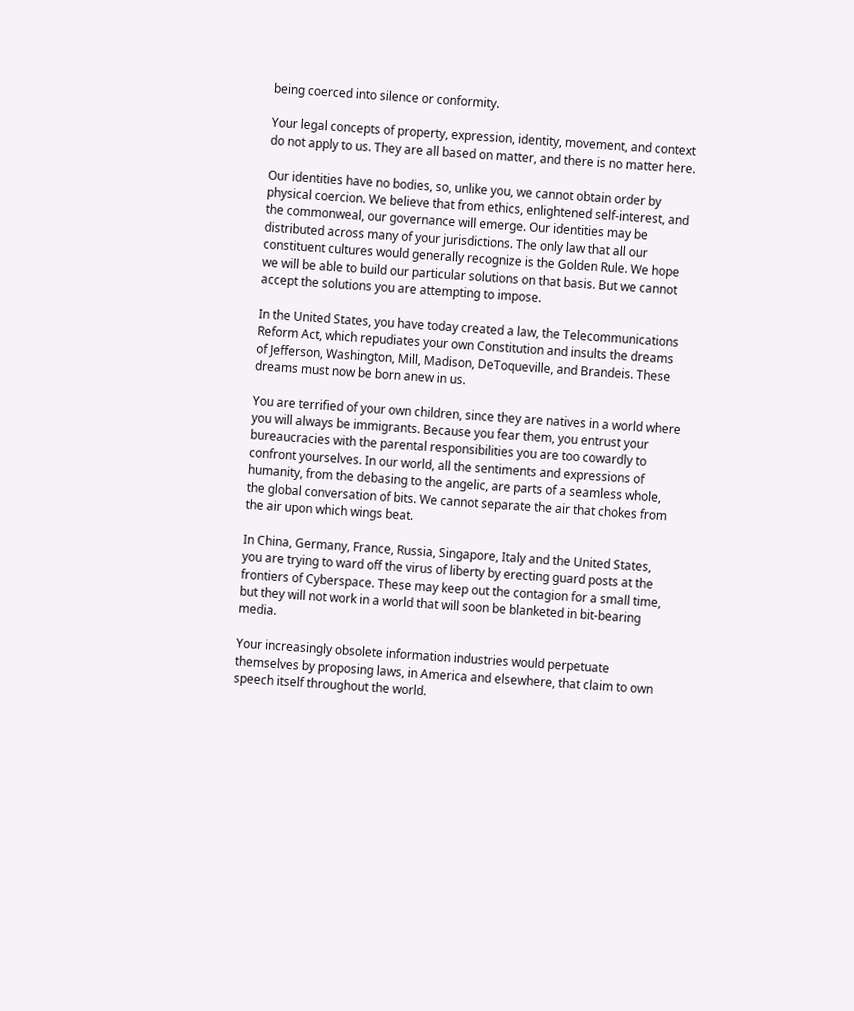being coerced into silence or conformity.

Your legal concepts of property, expression, identity, movement, and context do not apply to us. They are all based on matter, and there is no matter here.

Our identities have no bodies, so, unlike you, we cannot obtain order by physical coercion. We believe that from ethics, enlightened self-interest, and the commonweal, our governance will emerge. Our identities may be distributed across many of your jurisdictions. The only law that all our constituent cultures would generally recognize is the Golden Rule. We hope we will be able to build our particular solutions on that basis. But we cannot accept the solutions you are attempting to impose.

In the United States, you have today created a law, the Telecommunications Reform Act, which repudiates your own Constitution and insults the dreams of Jefferson, Washington, Mill, Madison, DeToqueville, and Brandeis. These dreams must now be born anew in us.

You are terrified of your own children, since they are natives in a world where you will always be immigrants. Because you fear them, you entrust your bureaucracies with the parental responsibilities you are too cowardly to confront yourselves. In our world, all the sentiments and expressions of humanity, from the debasing to the angelic, are parts of a seamless whole, the global conversation of bits. We cannot separate the air that chokes from the air upon which wings beat.

In China, Germany, France, Russia, Singapore, Italy and the United States, you are trying to ward off the virus of liberty by erecting guard posts at the frontiers of Cyberspace. These may keep out the contagion for a small time, but they will not work in a world that will soon be blanketed in bit-bearing media.

Your increasingly obsolete information industries would perpetuate themselves by proposing laws, in America and elsewhere, that claim to own speech itself throughout the world.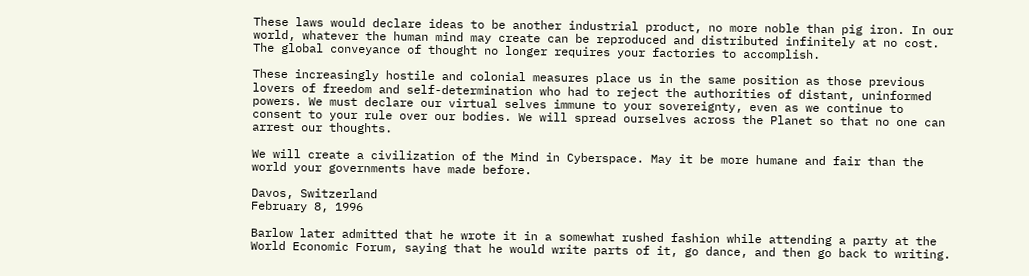These laws would declare ideas to be another industrial product, no more noble than pig iron. In our world, whatever the human mind may create can be reproduced and distributed infinitely at no cost. The global conveyance of thought no longer requires your factories to accomplish.

These increasingly hostile and colonial measures place us in the same position as those previous lovers of freedom and self-determination who had to reject the authorities of distant, uninformed powers. We must declare our virtual selves immune to your sovereignty, even as we continue to consent to your rule over our bodies. We will spread ourselves across the Planet so that no one can arrest our thoughts.

We will create a civilization of the Mind in Cyberspace. May it be more humane and fair than the world your governments have made before.

Davos, Switzerland
February 8, 1996

Barlow later admitted that he wrote it in a somewhat rushed fashion while attending a party at the World Economic Forum, saying that he would write parts of it, go dance, and then go back to writing.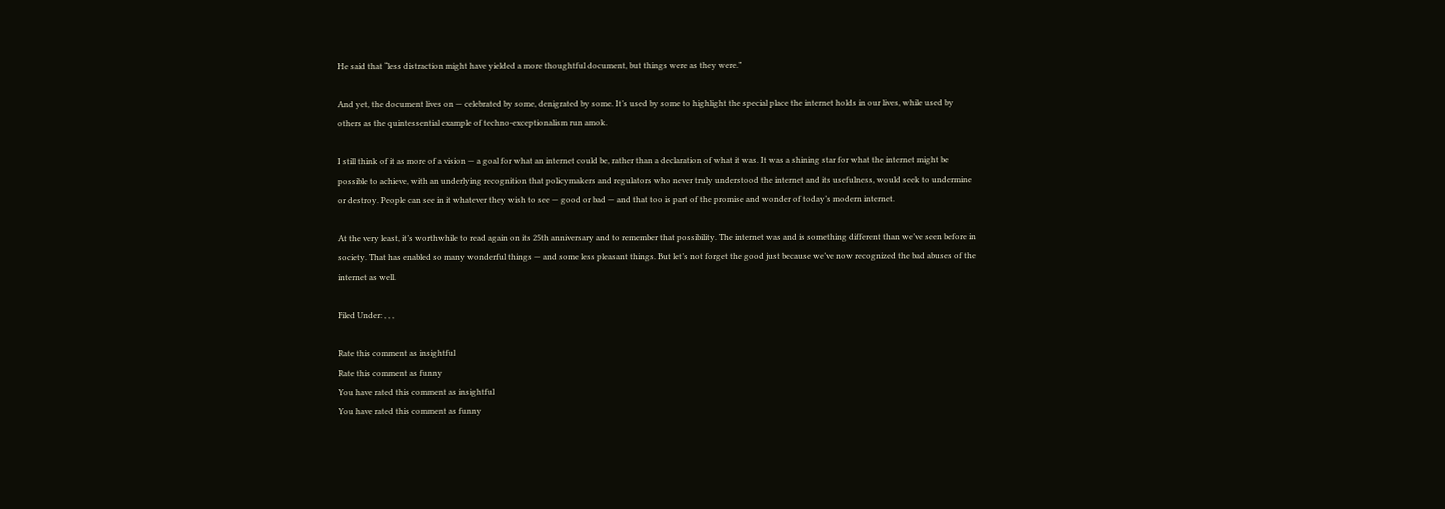He said that “less distraction might have yielded a more thoughtful document, but things were as they were.”

And yet, the document lives on — celebrated by some, denigrated by some. It’s used by some to highlight the special place the internet holds in our lives, while used by others as the quintessential example of techno-exceptionalism run amok.

I still think of it as more of a vision — a goal for what an internet could be, rather than a declaration of what it was. It was a shining star for what the internet might be possible to achieve, with an underlying recognition that policymakers and regulators who never truly understood the internet and its usefulness, would seek to undermine or destroy. People can see in it whatever they wish to see — good or bad — and that too is part of the promise and wonder of today’s modern internet.

At the very least, it’s worthwhile to read again on its 25th anniversary and to remember that possibility. The internet was and is something different than we’ve seen before in society. That has enabled so many wonderful things — and some less pleasant things. But let’s not forget the good just because we’ve now recognized the bad abuses of the internet as well.

Filed Under: , , ,

Rate this comment as insightful
Rate this comment as funny
You have rated this comment as insightful
You have rated this comment as funny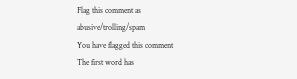Flag this comment as abusive/trolling/spam
You have flagged this comment
The first word has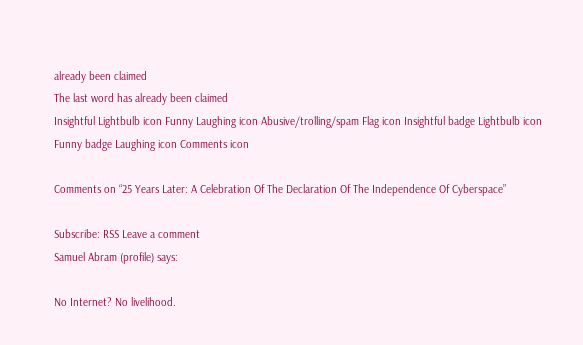already been claimed
The last word has already been claimed
Insightful Lightbulb icon Funny Laughing icon Abusive/trolling/spam Flag icon Insightful badge Lightbulb icon Funny badge Laughing icon Comments icon

Comments on “25 Years Later: A Celebration Of The Declaration Of The Independence Of Cyberspace”

Subscribe: RSS Leave a comment
Samuel Abram (profile) says:

No Internet? No livelihood.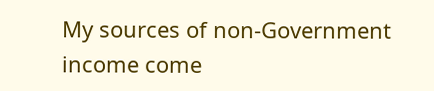My sources of non-Government income come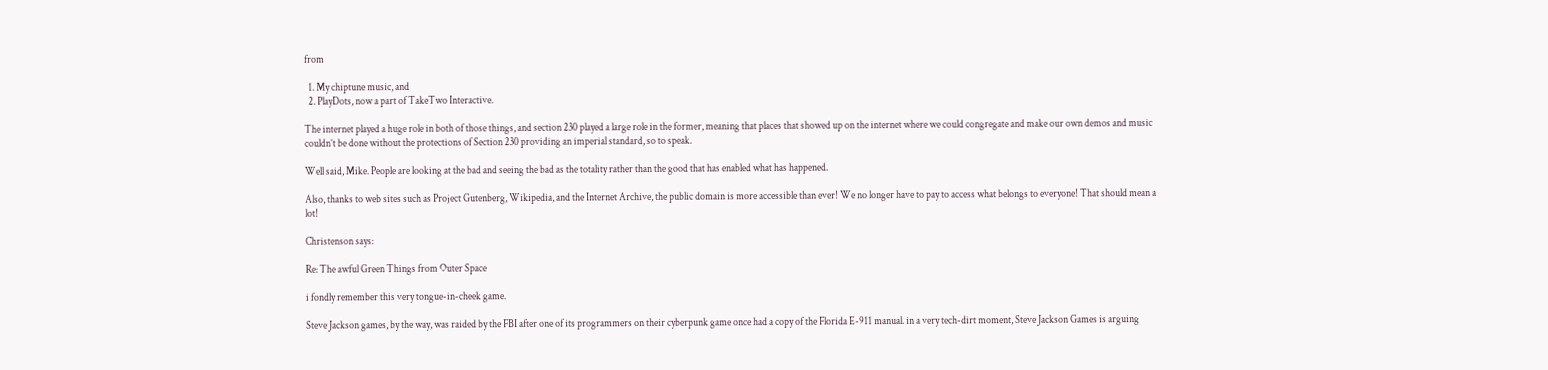from

  1. My chiptune music, and
  2. PlayDots, now a part of TakeTwo Interactive.

The internet played a huge role in both of those things, and section 230 played a large role in the former, meaning that places that showed up on the internet where we could congregate and make our own demos and music couldn’t be done without the protections of Section 230 providing an imperial standard, so to speak.

Well said, Mike. People are looking at the bad and seeing the bad as the totality rather than the good that has enabled what has happened.

Also, thanks to web sites such as Project Gutenberg, Wikipedia, and the Internet Archive, the public domain is more accessible than ever! We no longer have to pay to access what belongs to everyone! That should mean a lot!

Christenson says:

Re: The awful Green Things from Outer Space

i fondly remember this very tongue-in-cheek game.

Steve Jackson games, by the way, was raided by the FBI after one of its programmers on their cyberpunk game once had a copy of the Florida E-911 manual. in a very tech-dirt moment, Steve Jackson Games is arguing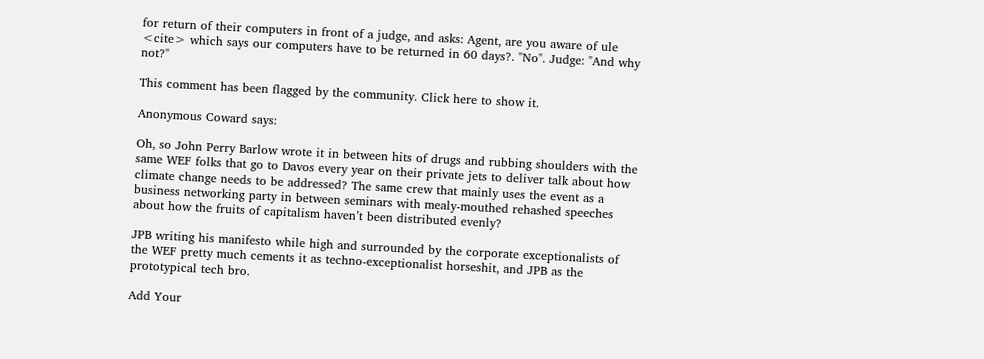for return of their computers in front of a judge, and asks: Agent, are you aware of ule <cite> which says our computers have to be returned in 60 days?. "No". Judge: "And why not?"

This comment has been flagged by the community. Click here to show it.

Anonymous Coward says:

Oh, so John Perry Barlow wrote it in between hits of drugs and rubbing shoulders with the same WEF folks that go to Davos every year on their private jets to deliver talk about how climate change needs to be addressed? The same crew that mainly uses the event as a business networking party in between seminars with mealy-mouthed rehashed speeches about how the fruits of capitalism haven’t been distributed evenly?

JPB writing his manifesto while high and surrounded by the corporate exceptionalists of the WEF pretty much cements it as techno-exceptionalist horseshit, and JPB as the prototypical tech bro.

Add Your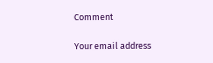Comment

Your email address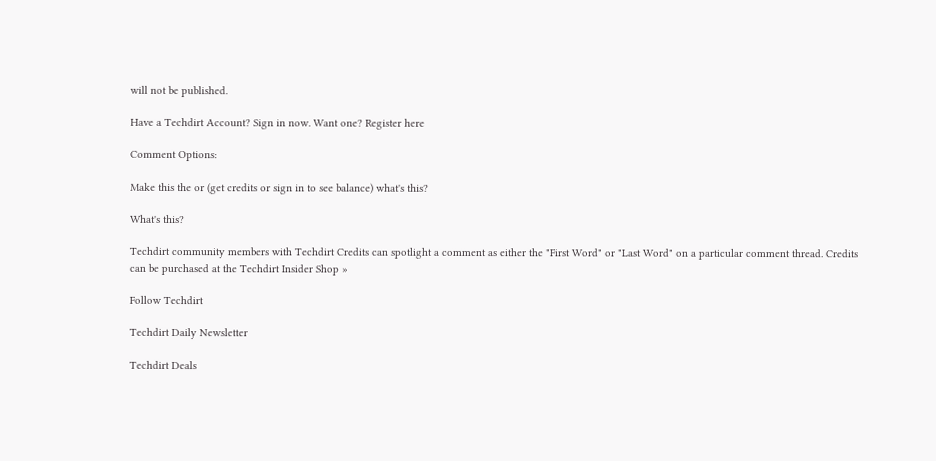will not be published.

Have a Techdirt Account? Sign in now. Want one? Register here

Comment Options:

Make this the or (get credits or sign in to see balance) what's this?

What's this?

Techdirt community members with Techdirt Credits can spotlight a comment as either the "First Word" or "Last Word" on a particular comment thread. Credits can be purchased at the Techdirt Insider Shop »

Follow Techdirt

Techdirt Daily Newsletter

Techdirt Deals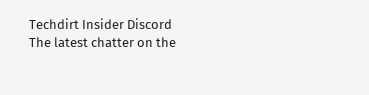Techdirt Insider Discord
The latest chatter on the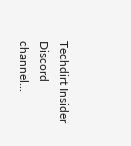Techdirt Insider Discord channel...